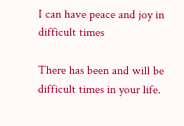I can have peace and joy in difficult times

There has been and will be difficult times in your life.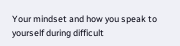Your mindset and how you speak to yourself during difficult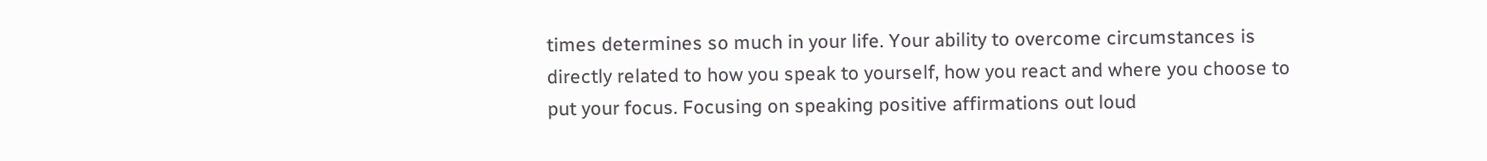times determines so much in your life. Your ability to overcome circumstances is directly related to how you speak to yourself, how you react and where you choose to put your focus. Focusing on speaking positive affirmations out loud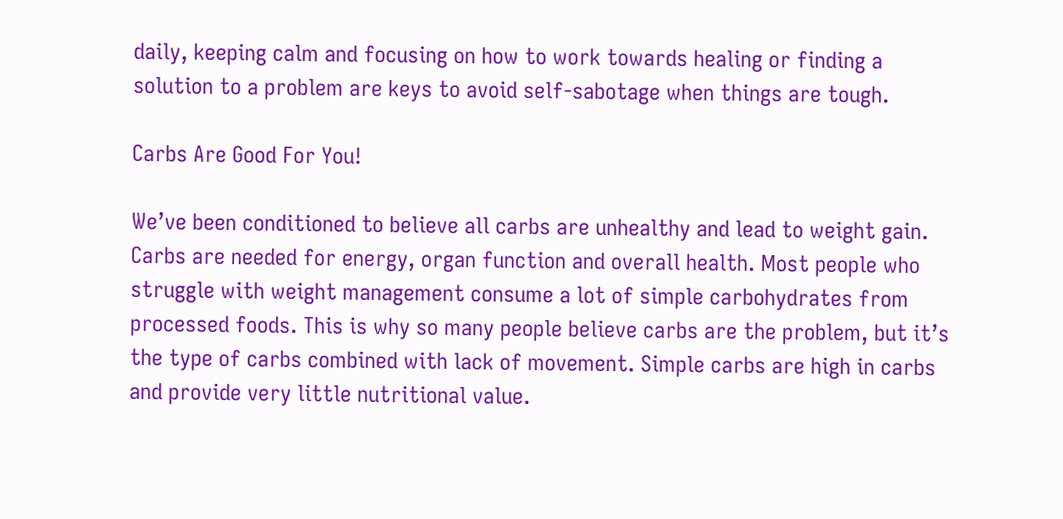daily, keeping calm and focusing on how to work towards healing or finding a solution to a problem are keys to avoid self-sabotage when things are tough.

Carbs Are Good For You!

We’ve been conditioned to believe all carbs are unhealthy and lead to weight gain. Carbs are needed for energy, organ function and overall health. Most people who struggle with weight management consume a lot of simple carbohydrates from processed foods. This is why so many people believe carbs are the problem, but it’s the type of carbs combined with lack of movement. Simple carbs are high in carbs and provide very little nutritional value.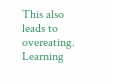This also leads to overeating. Learning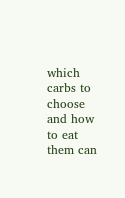which carbs to choose and how to eat them can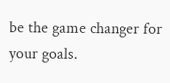be the game changer for your goals.